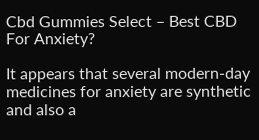Cbd Gummies Select – Best CBD For Anxiety?

It appears that several modern-day medicines for anxiety are synthetic and also a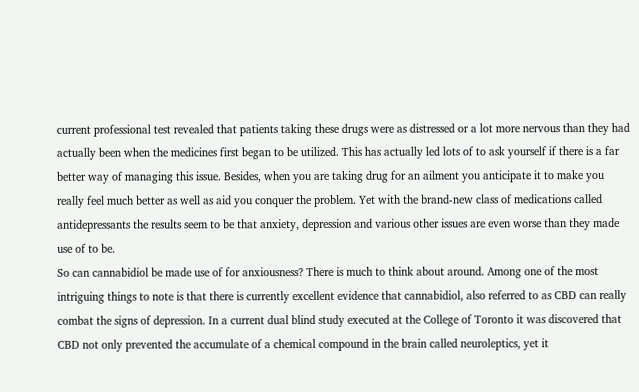current professional test revealed that patients taking these drugs were as distressed or a lot more nervous than they had actually been when the medicines first began to be utilized. This has actually led lots of to ask yourself if there is a far better way of managing this issue. Besides, when you are taking drug for an ailment you anticipate it to make you really feel much better as well as aid you conquer the problem. Yet with the brand-new class of medications called antidepressants the results seem to be that anxiety, depression and various other issues are even worse than they made use of to be.
So can cannabidiol be made use of for anxiousness? There is much to think about around. Among one of the most intriguing things to note is that there is currently excellent evidence that cannabidiol, also referred to as CBD can really combat the signs of depression. In a current dual blind study executed at the College of Toronto it was discovered that CBD not only prevented the accumulate of a chemical compound in the brain called neuroleptics, yet it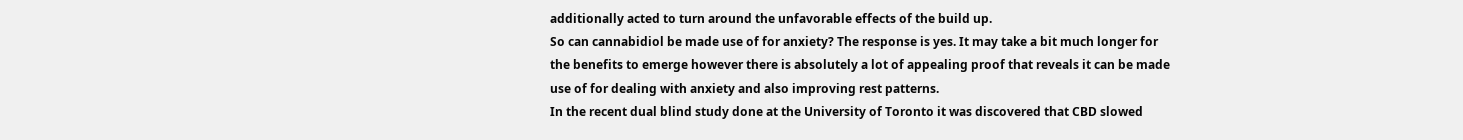additionally acted to turn around the unfavorable effects of the build up.
So can cannabidiol be made use of for anxiety? The response is yes. It may take a bit much longer for the benefits to emerge however there is absolutely a lot of appealing proof that reveals it can be made use of for dealing with anxiety and also improving rest patterns.
In the recent dual blind study done at the University of Toronto it was discovered that CBD slowed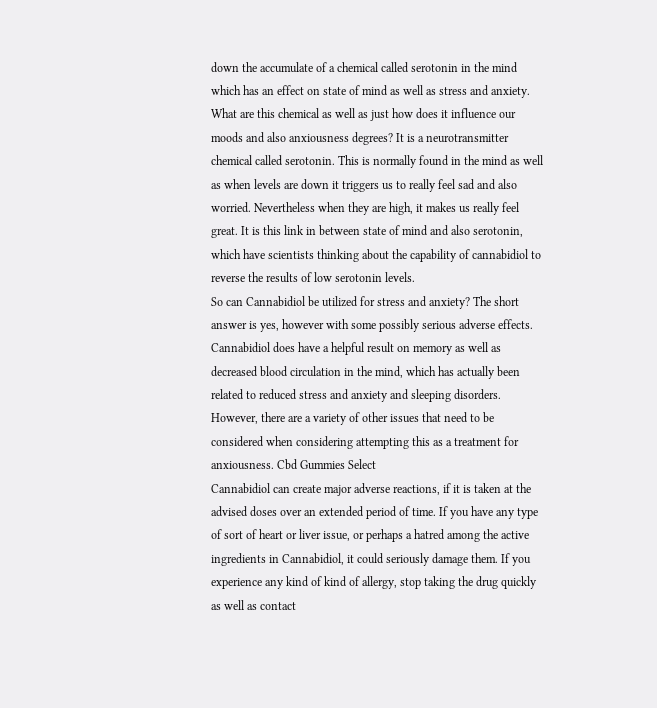down the accumulate of a chemical called serotonin in the mind which has an effect on state of mind as well as stress and anxiety. What are this chemical as well as just how does it influence our moods and also anxiousness degrees? It is a neurotransmitter chemical called serotonin. This is normally found in the mind as well as when levels are down it triggers us to really feel sad and also worried. Nevertheless when they are high, it makes us really feel great. It is this link in between state of mind and also serotonin, which have scientists thinking about the capability of cannabidiol to reverse the results of low serotonin levels.
So can Cannabidiol be utilized for stress and anxiety? The short answer is yes, however with some possibly serious adverse effects. Cannabidiol does have a helpful result on memory as well as decreased blood circulation in the mind, which has actually been related to reduced stress and anxiety and sleeping disorders. However, there are a variety of other issues that need to be considered when considering attempting this as a treatment for anxiousness. Cbd Gummies Select
Cannabidiol can create major adverse reactions, if it is taken at the advised doses over an extended period of time. If you have any type of sort of heart or liver issue, or perhaps a hatred among the active ingredients in Cannabidiol, it could seriously damage them. If you experience any kind of kind of allergy, stop taking the drug quickly as well as contact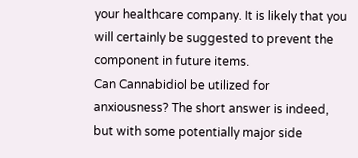your healthcare company. It is likely that you will certainly be suggested to prevent the component in future items.
Can Cannabidiol be utilized for anxiousness? The short answer is indeed, but with some potentially major side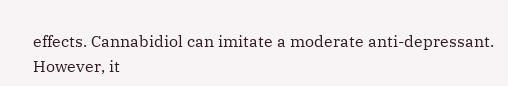effects. Cannabidiol can imitate a moderate anti-depressant. However, it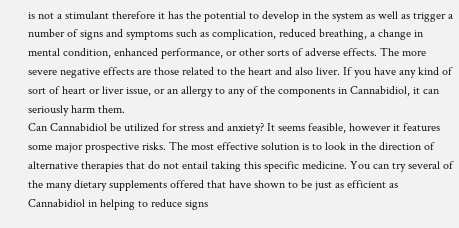is not a stimulant therefore it has the potential to develop in the system as well as trigger a number of signs and symptoms such as complication, reduced breathing, a change in mental condition, enhanced performance, or other sorts of adverse effects. The more severe negative effects are those related to the heart and also liver. If you have any kind of sort of heart or liver issue, or an allergy to any of the components in Cannabidiol, it can seriously harm them.
Can Cannabidiol be utilized for stress and anxiety? It seems feasible, however it features some major prospective risks. The most effective solution is to look in the direction of alternative therapies that do not entail taking this specific medicine. You can try several of the many dietary supplements offered that have shown to be just as efficient as Cannabidiol in helping to reduce signs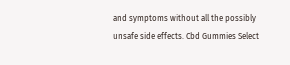and symptoms without all the possibly unsafe side effects. Cbd Gummies Select